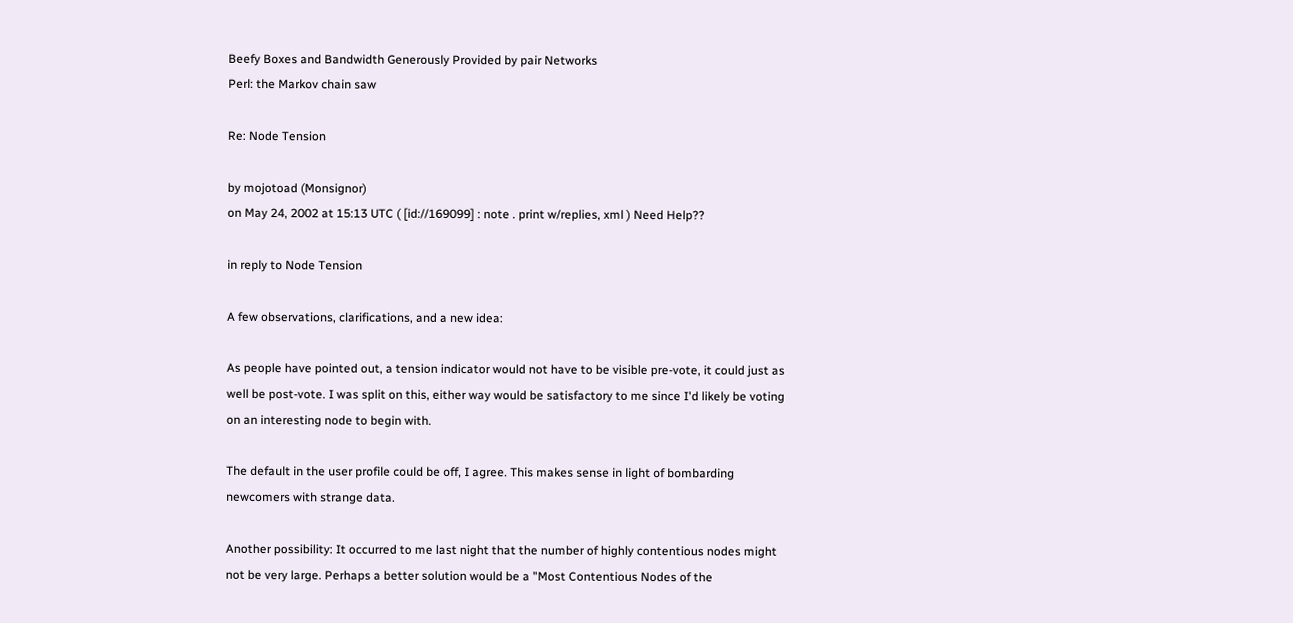Beefy Boxes and Bandwidth Generously Provided by pair Networks
Perl: the Markov chain saw

Re: Node Tension

by mojotoad (Monsignor)
on May 24, 2002 at 15:13 UTC ( [id://169099] : note . print w/replies, xml ) Need Help??

in reply to Node Tension

A few observations, clarifications, and a new idea:

As people have pointed out, a tension indicator would not have to be visible pre-vote, it could just as well be post-vote. I was split on this, either way would be satisfactory to me since I'd likely be voting on an interesting node to begin with.

The default in the user profile could be off, I agree. This makes sense in light of bombarding newcomers with strange data.

Another possibility: It occurred to me last night that the number of highly contentious nodes might not be very large. Perhaps a better solution would be a "Most Contentious Nodes of the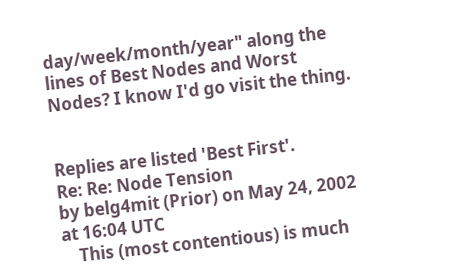day/week/month/year" along the lines of Best Nodes and Worst Nodes? I know I'd go visit the thing.


Replies are listed 'Best First'.
Re: Re: Node Tension
by belg4mit (Prior) on May 24, 2002 at 16:04 UTC
    This (most contentious) is much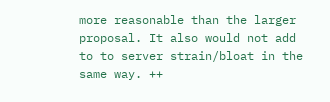more reasonable than the larger proposal. It also would not add to to server strain/bloat in the same way. ++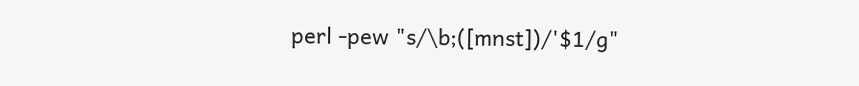perl -pew "s/\b;([mnst])/'$1/g"